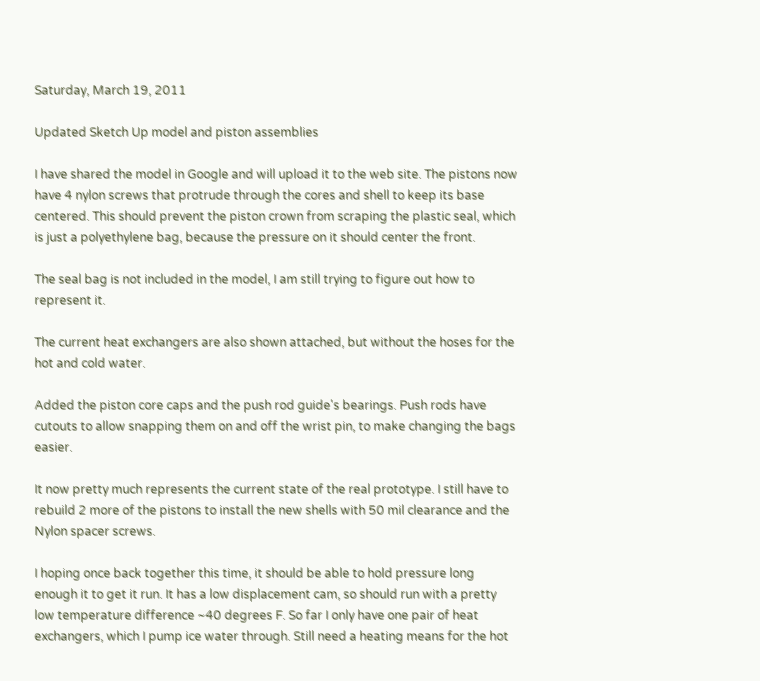Saturday, March 19, 2011

Updated Sketch Up model and piston assemblies

I have shared the model in Google and will upload it to the web site. The pistons now have 4 nylon screws that protrude through the cores and shell to keep its base centered. This should prevent the piston crown from scraping the plastic seal, which is just a polyethylene bag, because the pressure on it should center the front.

The seal bag is not included in the model, I am still trying to figure out how to represent it.

The current heat exchangers are also shown attached, but without the hoses for the hot and cold water.

Added the piston core caps and the push rod guide's bearings. Push rods have cutouts to allow snapping them on and off the wrist pin, to make changing the bags easier.

It now pretty much represents the current state of the real prototype. I still have to rebuild 2 more of the pistons to install the new shells with 50 mil clearance and the Nylon spacer screws.

I hoping once back together this time, it should be able to hold pressure long enough it to get it run. It has a low displacement cam, so should run with a pretty low temperature difference ~40 degrees F. So far I only have one pair of heat exchangers, which I pump ice water through. Still need a heating means for the hot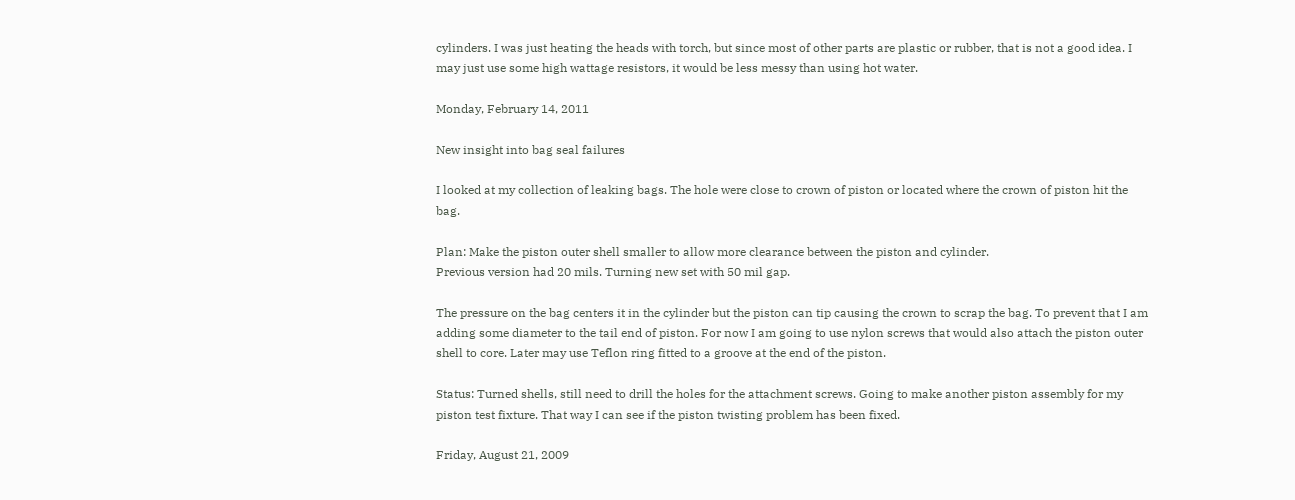cylinders. I was just heating the heads with torch, but since most of other parts are plastic or rubber, that is not a good idea. I may just use some high wattage resistors, it would be less messy than using hot water.

Monday, February 14, 2011

New insight into bag seal failures

I looked at my collection of leaking bags. The hole were close to crown of piston or located where the crown of piston hit the bag.

Plan: Make the piston outer shell smaller to allow more clearance between the piston and cylinder.
Previous version had 20 mils. Turning new set with 50 mil gap.

The pressure on the bag centers it in the cylinder but the piston can tip causing the crown to scrap the bag. To prevent that I am adding some diameter to the tail end of piston. For now I am going to use nylon screws that would also attach the piston outer shell to core. Later may use Teflon ring fitted to a groove at the end of the piston.

Status: Turned shells, still need to drill the holes for the attachment screws. Going to make another piston assembly for my piston test fixture. That way I can see if the piston twisting problem has been fixed.

Friday, August 21, 2009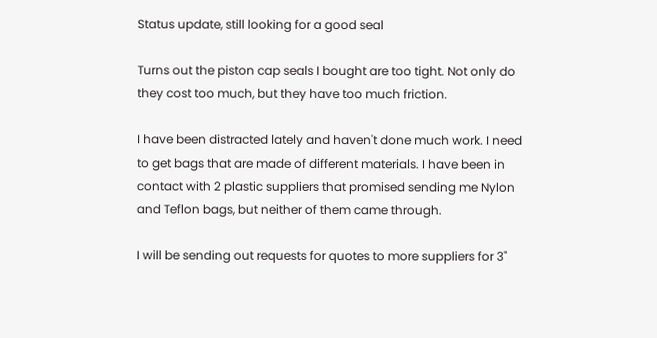Status update, still looking for a good seal

Turns out the piston cap seals I bought are too tight. Not only do they cost too much, but they have too much friction.

I have been distracted lately and haven't done much work. I need to get bags that are made of different materials. I have been in contact with 2 plastic suppliers that promised sending me Nylon and Teflon bags, but neither of them came through.

I will be sending out requests for quotes to more suppliers for 3"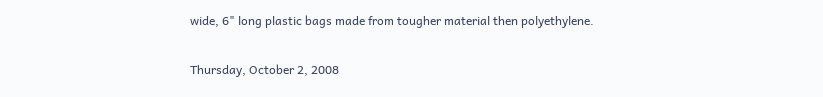wide, 6" long plastic bags made from tougher material then polyethylene.

Thursday, October 2, 2008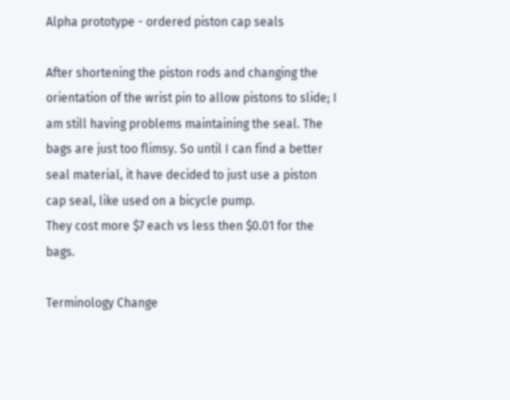Alpha prototype - ordered piston cap seals

After shortening the piston rods and changing the orientation of the wrist pin to allow pistons to slide; I am still having problems maintaining the seal. The bags are just too flimsy. So until I can find a better seal material, it have decided to just use a piston cap seal, like used on a bicycle pump.
They cost more $7 each vs less then $0.01 for the bags.

Terminology Change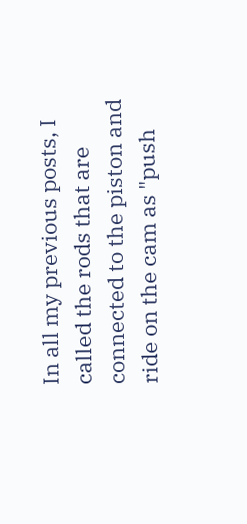In all my previous posts, I called the rods that are connected to the piston and ride on the cam as "push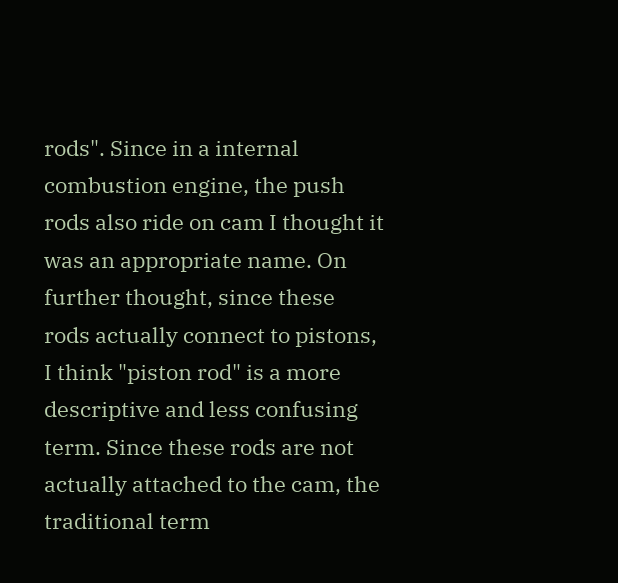rods". Since in a internal combustion engine, the push rods also ride on cam I thought it was an appropriate name. On further thought, since these rods actually connect to pistons, I think "piston rod" is a more descriptive and less confusing term. Since these rods are not actually attached to the cam, the traditional term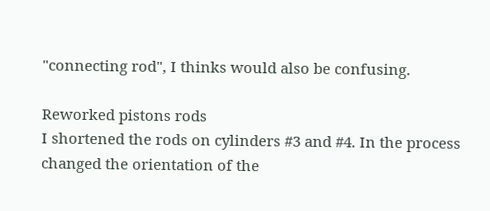"connecting rod", I thinks would also be confusing.

Reworked pistons rods
I shortened the rods on cylinders #3 and #4. In the process changed the orientation of the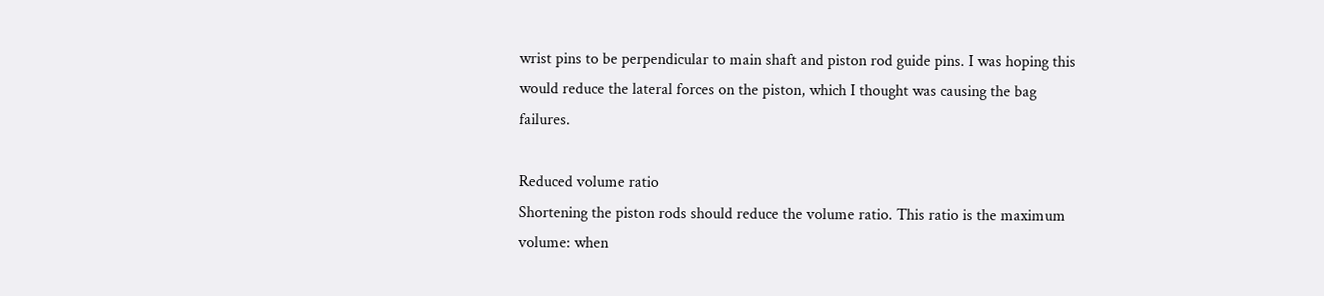wrist pins to be perpendicular to main shaft and piston rod guide pins. I was hoping this would reduce the lateral forces on the piston, which I thought was causing the bag failures.

Reduced volume ratio
Shortening the piston rods should reduce the volume ratio. This ratio is the maximum volume: when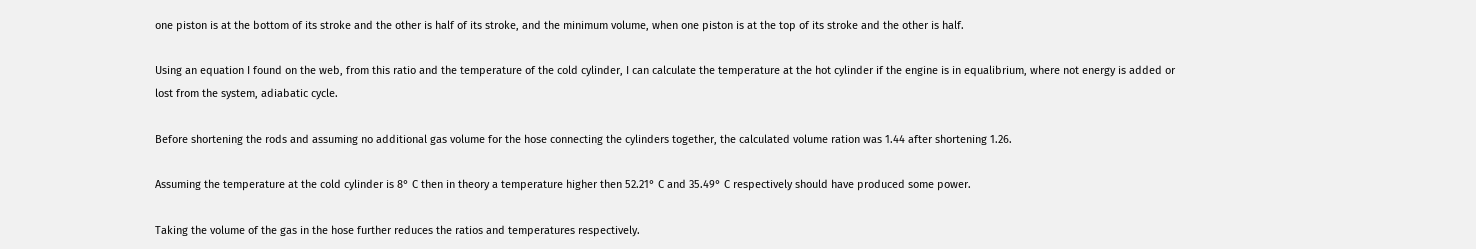one piston is at the bottom of its stroke and the other is half of its stroke, and the minimum volume, when one piston is at the top of its stroke and the other is half.

Using an equation I found on the web, from this ratio and the temperature of the cold cylinder, I can calculate the temperature at the hot cylinder if the engine is in equalibrium, where not energy is added or lost from the system, adiabatic cycle.

Before shortening the rods and assuming no additional gas volume for the hose connecting the cylinders together, the calculated volume ration was 1.44 after shortening 1.26.

Assuming the temperature at the cold cylinder is 8° C then in theory a temperature higher then 52.21° C and 35.49° C respectively should have produced some power.

Taking the volume of the gas in the hose further reduces the ratios and temperatures respectively.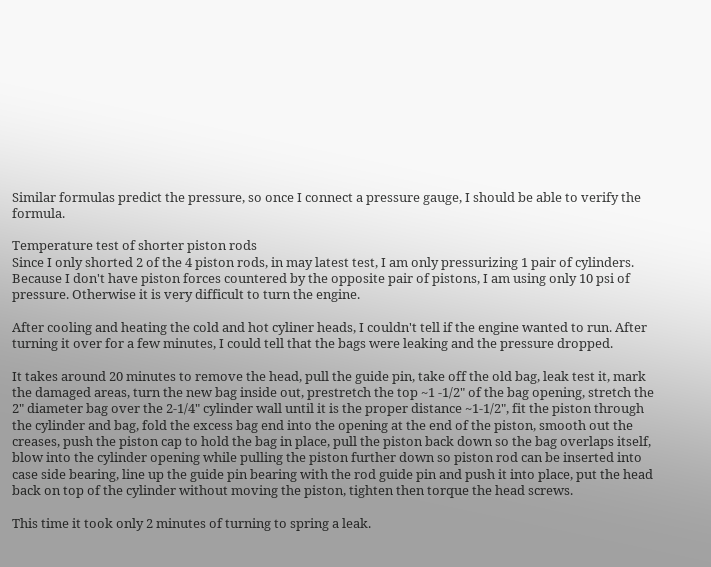Similar formulas predict the pressure, so once I connect a pressure gauge, I should be able to verify the formula.

Temperature test of shorter piston rods
Since I only shorted 2 of the 4 piston rods, in may latest test, I am only pressurizing 1 pair of cylinders. Because I don't have piston forces countered by the opposite pair of pistons, I am using only 10 psi of pressure. Otherwise it is very difficult to turn the engine.

After cooling and heating the cold and hot cyliner heads, I couldn't tell if the engine wanted to run. After turning it over for a few minutes, I could tell that the bags were leaking and the pressure dropped.

It takes around 20 minutes to remove the head, pull the guide pin, take off the old bag, leak test it, mark the damaged areas, turn the new bag inside out, prestretch the top ~1 -1/2" of the bag opening, stretch the 2" diameter bag over the 2-1/4" cylinder wall until it is the proper distance ~1-1/2", fit the piston through the cylinder and bag, fold the excess bag end into the opening at the end of the piston, smooth out the creases, push the piston cap to hold the bag in place, pull the piston back down so the bag overlaps itself, blow into the cylinder opening while pulling the piston further down so piston rod can be inserted into case side bearing, line up the guide pin bearing with the rod guide pin and push it into place, put the head back on top of the cylinder without moving the piston, tighten then torque the head screws.

This time it took only 2 minutes of turning to spring a leak.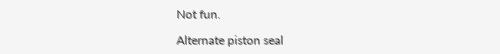Not fun.

Alternate piston seal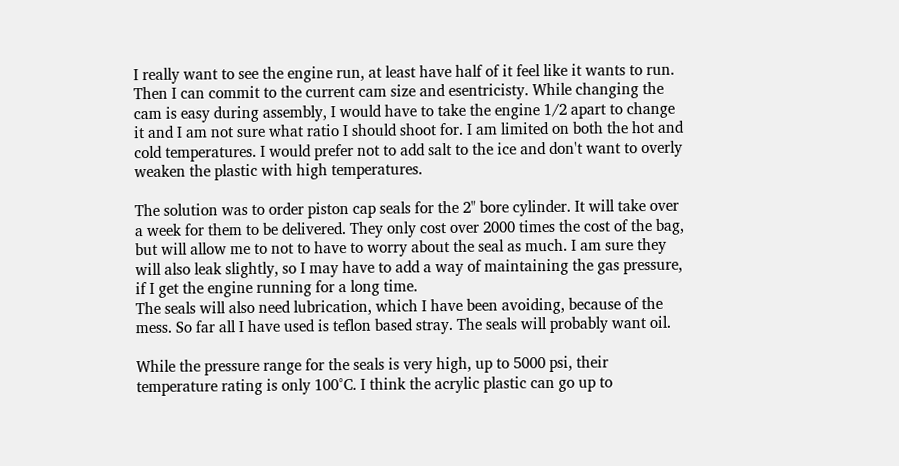I really want to see the engine run, at least have half of it feel like it wants to run. Then I can commit to the current cam size and esentricisty. While changing the cam is easy during assembly, I would have to take the engine 1/2 apart to change it and I am not sure what ratio I should shoot for. I am limited on both the hot and cold temperatures. I would prefer not to add salt to the ice and don't want to overly weaken the plastic with high temperatures.

The solution was to order piston cap seals for the 2" bore cylinder. It will take over a week for them to be delivered. They only cost over 2000 times the cost of the bag, but will allow me to not to have to worry about the seal as much. I am sure they will also leak slightly, so I may have to add a way of maintaining the gas pressure, if I get the engine running for a long time.
The seals will also need lubrication, which I have been avoiding, because of the mess. So far all I have used is teflon based stray. The seals will probably want oil.

While the pressure range for the seals is very high, up to 5000 psi, their temperature rating is only 100°C. I think the acrylic plastic can go up to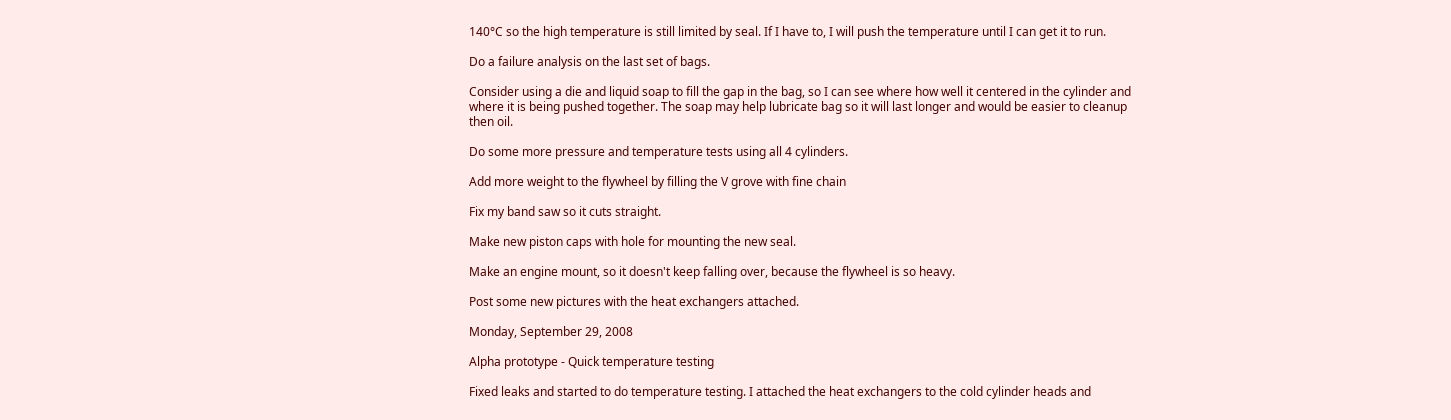140°C so the high temperature is still limited by seal. If I have to, I will push the temperature until I can get it to run.

Do a failure analysis on the last set of bags.

Consider using a die and liquid soap to fill the gap in the bag, so I can see where how well it centered in the cylinder and where it is being pushed together. The soap may help lubricate bag so it will last longer and would be easier to cleanup then oil.

Do some more pressure and temperature tests using all 4 cylinders.

Add more weight to the flywheel by filling the V grove with fine chain

Fix my band saw so it cuts straight.

Make new piston caps with hole for mounting the new seal.

Make an engine mount, so it doesn't keep falling over, because the flywheel is so heavy.

Post some new pictures with the heat exchangers attached.

Monday, September 29, 2008

Alpha prototype - Quick temperature testing

Fixed leaks and started to do temperature testing. I attached the heat exchangers to the cold cylinder heads and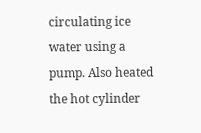circulating ice water using a pump. Also heated the hot cylinder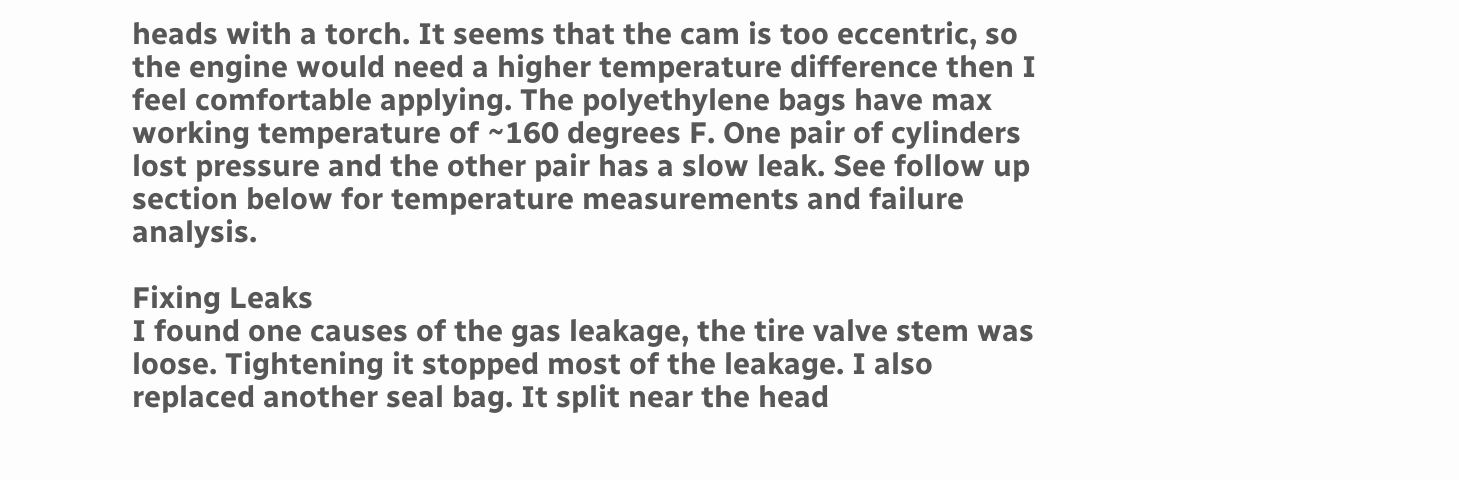heads with a torch. It seems that the cam is too eccentric, so the engine would need a higher temperature difference then I feel comfortable applying. The polyethylene bags have max working temperature of ~160 degrees F. One pair of cylinders lost pressure and the other pair has a slow leak. See follow up section below for temperature measurements and failure analysis.

Fixing Leaks
I found one causes of the gas leakage, the tire valve stem was loose. Tightening it stopped most of the leakage. I also replaced another seal bag. It split near the head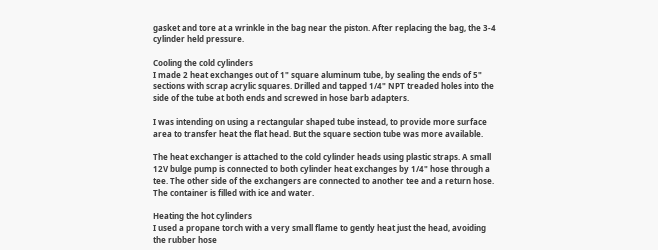gasket and tore at a wrinkle in the bag near the piston. After replacing the bag, the 3-4 cylinder held pressure.

Cooling the cold cylinders
I made 2 heat exchanges out of 1" square aluminum tube, by sealing the ends of 5" sections with scrap acrylic squares. Drilled and tapped 1/4" NPT treaded holes into the side of the tube at both ends and screwed in hose barb adapters.

I was intending on using a rectangular shaped tube instead, to provide more surface area to transfer heat the flat head. But the square section tube was more available.

The heat exchanger is attached to the cold cylinder heads using plastic straps. A small 12V bulge pump is connected to both cylinder heat exchanges by 1/4" hose through a tee. The other side of the exchangers are connected to another tee and a return hose. The container is filled with ice and water.

Heating the hot cylinders
I used a propane torch with a very small flame to gently heat just the head, avoiding the rubber hose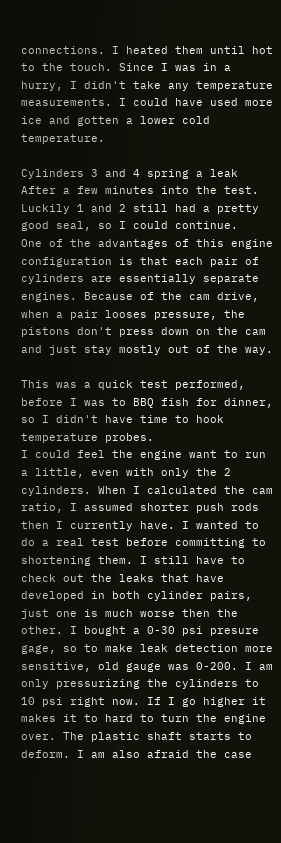connections. I heated them until hot to the touch. Since I was in a hurry, I didn't take any temperature measurements. I could have used more ice and gotten a lower cold temperature.

Cylinders 3 and 4 spring a leak
After a few minutes into the test. Luckily 1 and 2 still had a pretty good seal, so I could continue.
One of the advantages of this engine configuration is that each pair of cylinders are essentially separate engines. Because of the cam drive, when a pair looses pressure, the pistons don't press down on the cam and just stay mostly out of the way.

This was a quick test performed, before I was to BBQ fish for dinner, so I didn't have time to hook temperature probes.
I could feel the engine want to run a little, even with only the 2 cylinders. When I calculated the cam ratio, I assumed shorter push rods then I currently have. I wanted to do a real test before committing to shortening them. I still have to check out the leaks that have developed in both cylinder pairs, just one is much worse then the other. I bought a 0-30 psi presure gage, so to make leak detection more sensitive, old gauge was 0-200. I am only pressurizing the cylinders to 10 psi right now. If I go higher it makes it to hard to turn the engine over. The plastic shaft starts to deform. I am also afraid the case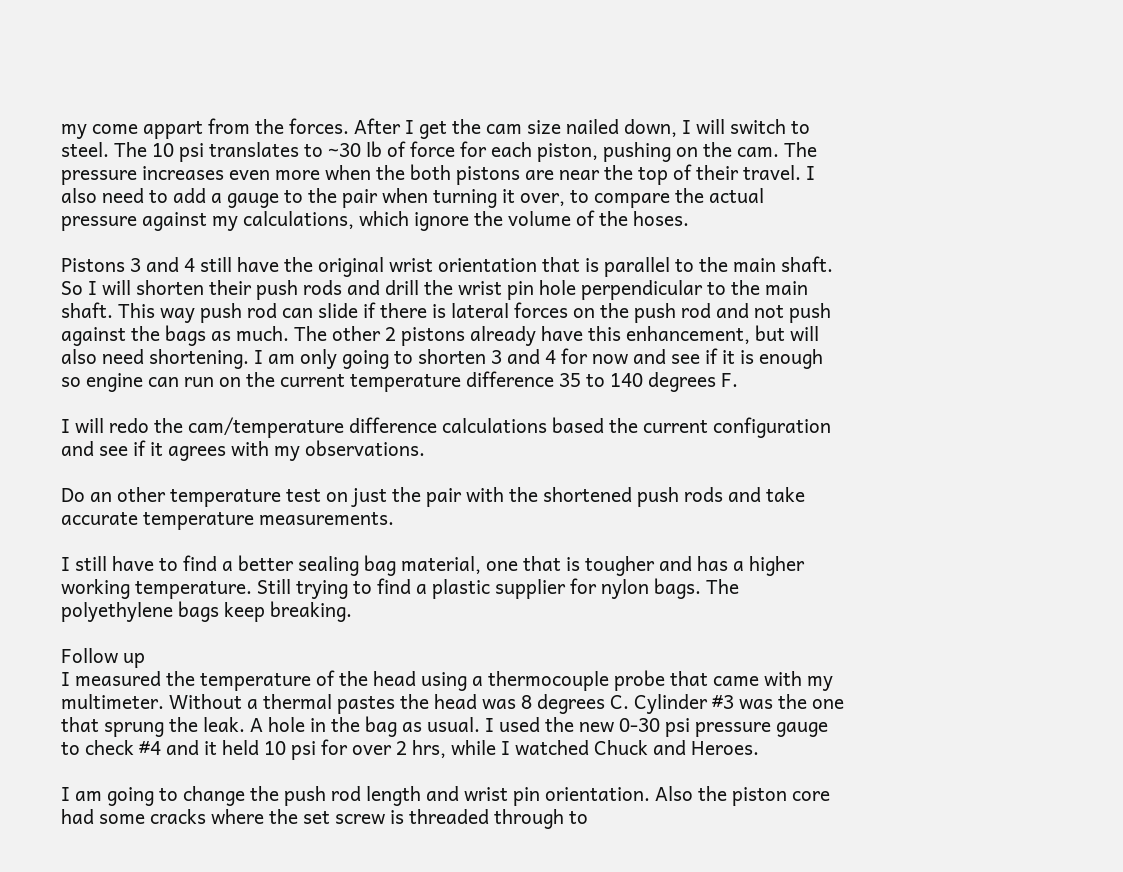my come appart from the forces. After I get the cam size nailed down, I will switch to steel. The 10 psi translates to ~30 lb of force for each piston, pushing on the cam. The pressure increases even more when the both pistons are near the top of their travel. I also need to add a gauge to the pair when turning it over, to compare the actual pressure against my calculations, which ignore the volume of the hoses.

Pistons 3 and 4 still have the original wrist orientation that is parallel to the main shaft. So I will shorten their push rods and drill the wrist pin hole perpendicular to the main shaft. This way push rod can slide if there is lateral forces on the push rod and not push against the bags as much. The other 2 pistons already have this enhancement, but will also need shortening. I am only going to shorten 3 and 4 for now and see if it is enough so engine can run on the current temperature difference 35 to 140 degrees F.

I will redo the cam/temperature difference calculations based the current configuration and see if it agrees with my observations.

Do an other temperature test on just the pair with the shortened push rods and take accurate temperature measurements.

I still have to find a better sealing bag material, one that is tougher and has a higher working temperature. Still trying to find a plastic supplier for nylon bags. The polyethylene bags keep breaking.

Follow up
I measured the temperature of the head using a thermocouple probe that came with my multimeter. Without a thermal pastes the head was 8 degrees C. Cylinder #3 was the one that sprung the leak. A hole in the bag as usual. I used the new 0-30 psi pressure gauge to check #4 and it held 10 psi for over 2 hrs, while I watched Chuck and Heroes.

I am going to change the push rod length and wrist pin orientation. Also the piston core had some cracks where the set screw is threaded through to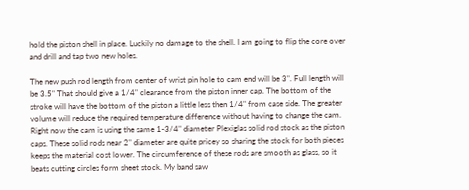hold the piston shell in place. Luckily no damage to the shell. I am going to flip the core over and drill and tap two new holes.

The new push rod length from center of wrist pin hole to cam end will be 3". Full length will be 3.5" That should give a 1/4" clearance from the piston inner cap. The bottom of the stroke will have the bottom of the piston a little less then 1/4" from case side. The greater volume will reduce the required temperature difference without having to change the cam. Right now the cam is using the same 1-3/4" diameter Plexiglas solid rod stock as the piston caps. These solid rods near 2" diameter are quite pricey so sharing the stock for both pieces keeps the material cost lower. The circumference of these rods are smooth as glass, so it beats cutting circles form sheet stock. My band saw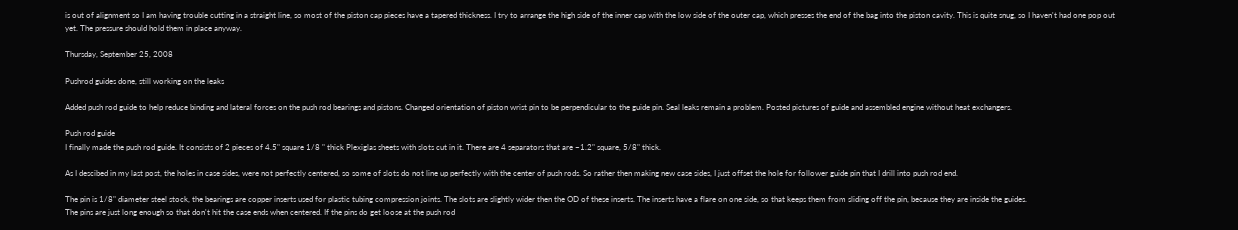is out of alignment so I am having trouble cutting in a straight line, so most of the piston cap pieces have a tapered thickness. I try to arrange the high side of the inner cap with the low side of the outer cap, which presses the end of the bag into the piston cavity. This is quite snug, so I haven't had one pop out yet. The pressure should hold them in place anyway.

Thursday, September 25, 2008

Pushrod guides done, still working on the leaks

Added push rod guide to help reduce binding and lateral forces on the push rod bearings and pistons. Changed orientation of piston wrist pin to be perpendicular to the guide pin. Seal leaks remain a problem. Posted pictures of guide and assembled engine without heat exchangers.

Push rod guide
I finally made the push rod guide. It consists of 2 pieces of 4.5" square 1/8 " thick Plexiglas sheets with slots cut in it. There are 4 separators that are ~1.2" square, 5/8" thick.

As I descibed in my last post, the holes in case sides, were not perfectly centered, so some of slots do not line up perfectly with the center of push rods. So rather then making new case sides, I just offset the hole for follower guide pin that I drill into push rod end.

The pin is 1/8" diameter steel stock, the bearings are copper inserts used for plastic tubing compression joints. The slots are slightly wider then the OD of these inserts. The inserts have a flare on one side, so that keeps them from sliding off the pin, because they are inside the guides.
The pins are just long enough so that don't hit the case ends when centered. If the pins do get loose at the push rod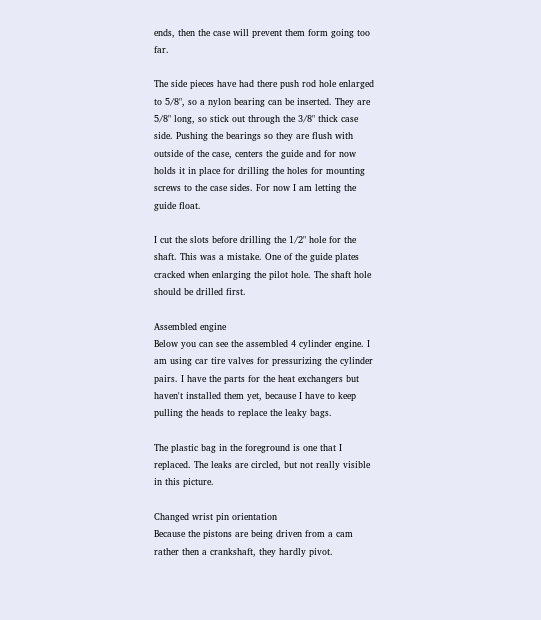ends, then the case will prevent them form going too far.

The side pieces have had there push rod hole enlarged to 5/8", so a nylon bearing can be inserted. They are 5/8" long, so stick out through the 3/8" thick case side. Pushing the bearings so they are flush with outside of the case, centers the guide and for now holds it in place for drilling the holes for mounting screws to the case sides. For now I am letting the guide float.

I cut the slots before drilling the 1/2" hole for the shaft. This was a mistake. One of the guide plates cracked when enlarging the pilot hole. The shaft hole should be drilled first.

Assembled engine
Below you can see the assembled 4 cylinder engine. I am using car tire valves for pressurizing the cylinder pairs. I have the parts for the heat exchangers but haven't installed them yet, because I have to keep pulling the heads to replace the leaky bags.

The plastic bag in the foreground is one that I replaced. The leaks are circled, but not really visible in this picture.

Changed wrist pin orientation
Because the pistons are being driven from a cam rather then a crankshaft, they hardly pivot.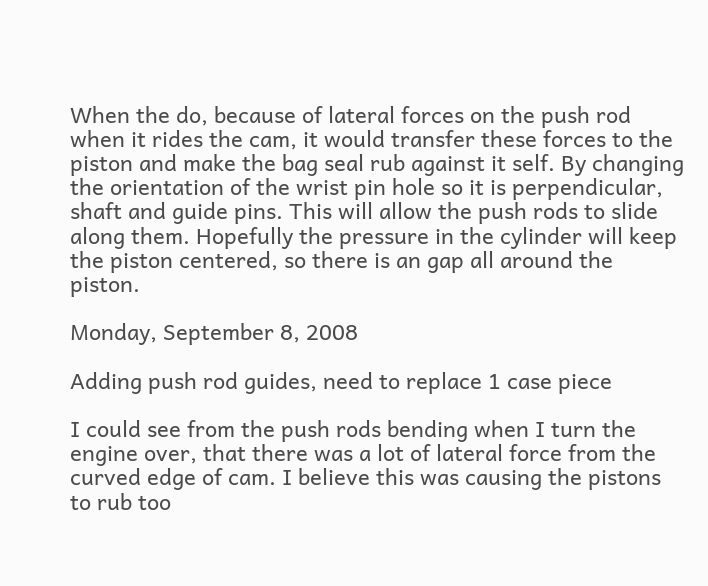When the do, because of lateral forces on the push rod when it rides the cam, it would transfer these forces to the piston and make the bag seal rub against it self. By changing the orientation of the wrist pin hole so it is perpendicular, shaft and guide pins. This will allow the push rods to slide along them. Hopefully the pressure in the cylinder will keep the piston centered, so there is an gap all around the piston.

Monday, September 8, 2008

Adding push rod guides, need to replace 1 case piece

I could see from the push rods bending when I turn the engine over, that there was a lot of lateral force from the curved edge of cam. I believe this was causing the pistons to rub too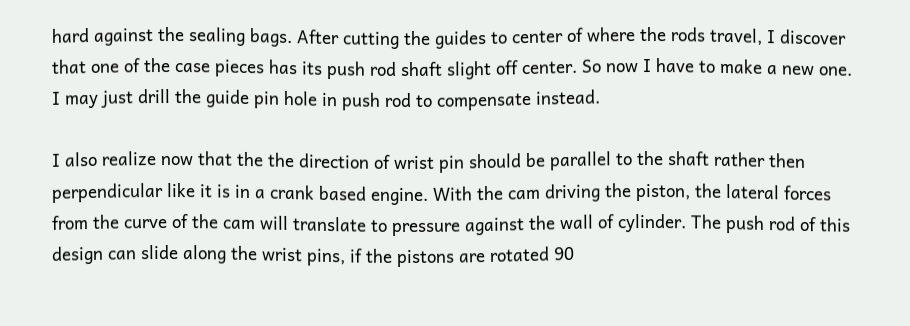hard against the sealing bags. After cutting the guides to center of where the rods travel, I discover that one of the case pieces has its push rod shaft slight off center. So now I have to make a new one. I may just drill the guide pin hole in push rod to compensate instead.

I also realize now that the the direction of wrist pin should be parallel to the shaft rather then perpendicular like it is in a crank based engine. With the cam driving the piston, the lateral forces from the curve of the cam will translate to pressure against the wall of cylinder. The push rod of this design can slide along the wrist pins, if the pistons are rotated 90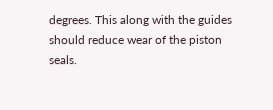degrees. This along with the guides should reduce wear of the piston seals.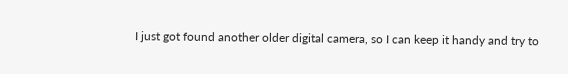I just got found another older digital camera, so I can keep it handy and try to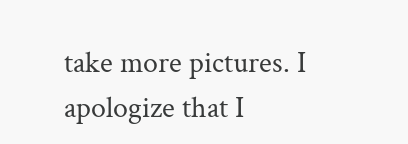take more pictures. I apologize that I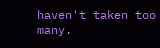haven't taken too many.